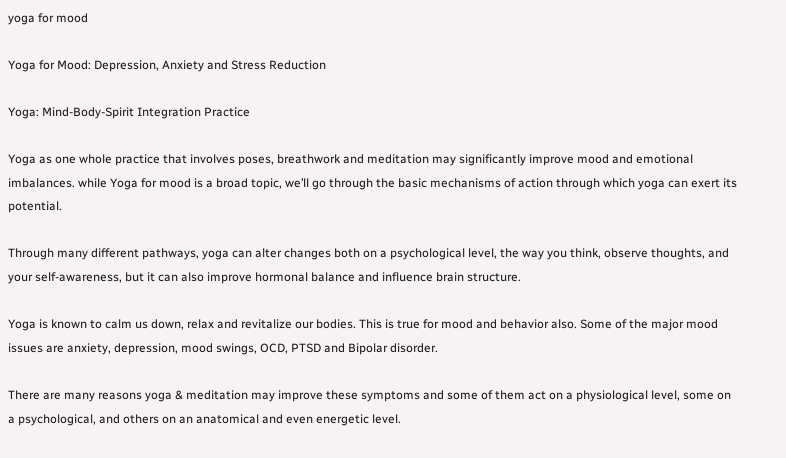yoga for mood

Yoga for Mood: Depression, Anxiety and Stress Reduction

Yoga: Mind-Body-Spirit Integration Practice

Yoga as one whole practice that involves poses, breathwork and meditation may significantly improve mood and emotional imbalances. while Yoga for mood is a broad topic, we’ll go through the basic mechanisms of action through which yoga can exert its potential.

Through many different pathways, yoga can alter changes both on a psychological level, the way you think, observe thoughts, and your self-awareness, but it can also improve hormonal balance and influence brain structure.

Yoga is known to calm us down, relax and revitalize our bodies. This is true for mood and behavior also. Some of the major mood issues are anxiety, depression, mood swings, OCD, PTSD and Bipolar disorder.

There are many reasons yoga & meditation may improve these symptoms and some of them act on a physiological level, some on a psychological, and others on an anatomical and even energetic level.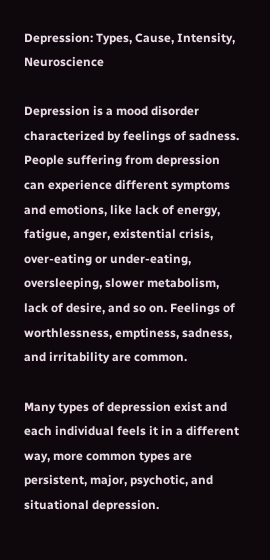Depression: Types, Cause, Intensity, Neuroscience

Depression is a mood disorder characterized by feelings of sadness. People suffering from depression can experience different symptoms and emotions, like lack of energy, fatigue, anger, existential crisis, over-eating or under-eating, oversleeping, slower metabolism, lack of desire, and so on. Feelings of worthlessness, emptiness, sadness, and irritability are common.

Many types of depression exist and each individual feels it in a different way, more common types are persistent, major, psychotic, and situational depression.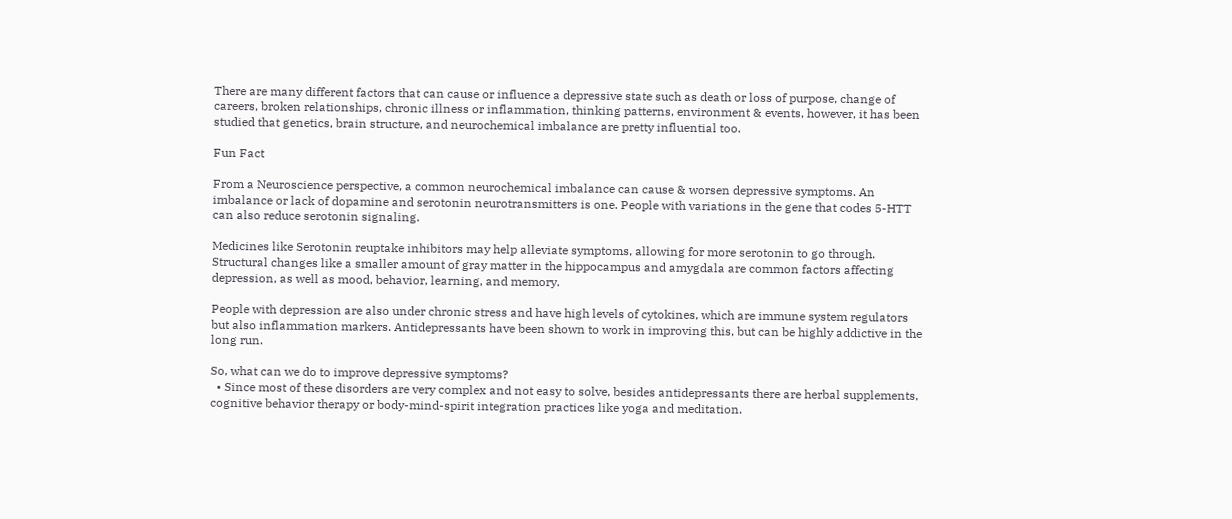There are many different factors that can cause or influence a depressive state such as death or loss of purpose, change of careers, broken relationships, chronic illness or inflammation, thinking patterns, environment & events, however, it has been studied that genetics, brain structure, and neurochemical imbalance are pretty influential too.

Fun Fact

From a Neuroscience perspective, a common neurochemical imbalance can cause & worsen depressive symptoms. An imbalance or lack of dopamine and serotonin neurotransmitters is one. People with variations in the gene that codes 5-HTT can also reduce serotonin signaling.

Medicines like Serotonin reuptake inhibitors may help alleviate symptoms, allowing for more serotonin to go through. Structural changes like a smaller amount of gray matter in the hippocampus and amygdala are common factors affecting depression, as well as mood, behavior, learning, and memory.

People with depression are also under chronic stress and have high levels of cytokines, which are immune system regulators but also inflammation markers. Antidepressants have been shown to work in improving this, but can be highly addictive in the long run.

So, what can we do to improve depressive symptoms?
  • Since most of these disorders are very complex and not easy to solve, besides antidepressants there are herbal supplements, cognitive behavior therapy or body-mind-spirit integration practices like yoga and meditation.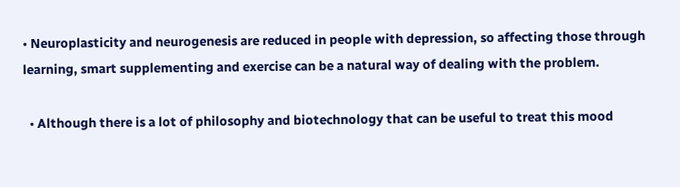• Neuroplasticity and neurogenesis are reduced in people with depression, so affecting those through learning, smart supplementing and exercise can be a natural way of dealing with the problem.

  • Although there is a lot of philosophy and biotechnology that can be useful to treat this mood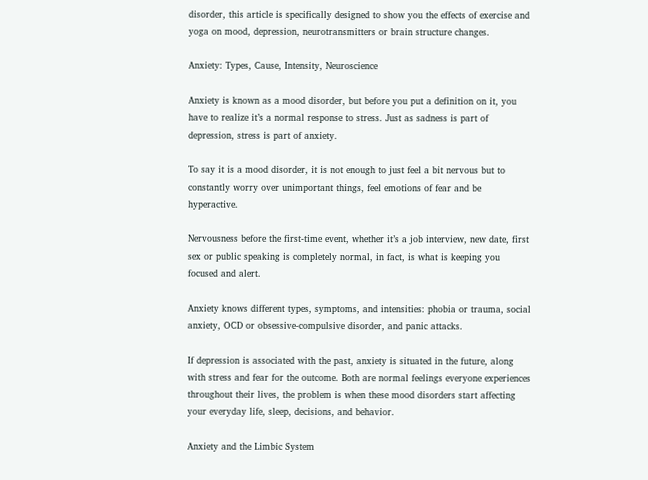disorder, this article is specifically designed to show you the effects of exercise and yoga on mood, depression, neurotransmitters or brain structure changes.

Anxiety: Types, Cause, Intensity, Neuroscience

Anxiety is known as a mood disorder, but before you put a definition on it, you have to realize it’s a normal response to stress. Just as sadness is part of depression, stress is part of anxiety.

To say it is a mood disorder, it is not enough to just feel a bit nervous but to constantly worry over unimportant things, feel emotions of fear and be hyperactive.

Nervousness before the first-time event, whether it’s a job interview, new date, first sex or public speaking is completely normal, in fact, is what is keeping you focused and alert.

Anxiety knows different types, symptoms, and intensities: phobia or trauma, social anxiety, OCD or obsessive-compulsive disorder, and panic attacks.

If depression is associated with the past, anxiety is situated in the future, along with stress and fear for the outcome. Both are normal feelings everyone experiences throughout their lives, the problem is when these mood disorders start affecting your everyday life, sleep, decisions, and behavior.

Anxiety and the Limbic System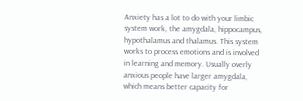Anxiety has a lot to do with your limbic system work, the amygdala, hippocampus, hypothalamus and thalamus. This system works to process emotions and is involved in learning and memory. Usually overly anxious people have larger amygdala, which means better capacity for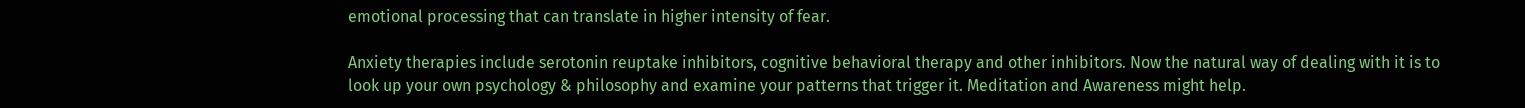emotional processing that can translate in higher intensity of fear.

Anxiety therapies include serotonin reuptake inhibitors, cognitive behavioral therapy and other inhibitors. Now the natural way of dealing with it is to look up your own psychology & philosophy and examine your patterns that trigger it. Meditation and Awareness might help.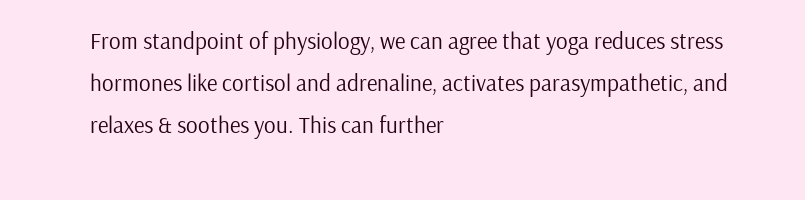From standpoint of physiology, we can agree that yoga reduces stress hormones like cortisol and adrenaline, activates parasympathetic, and relaxes & soothes you. This can further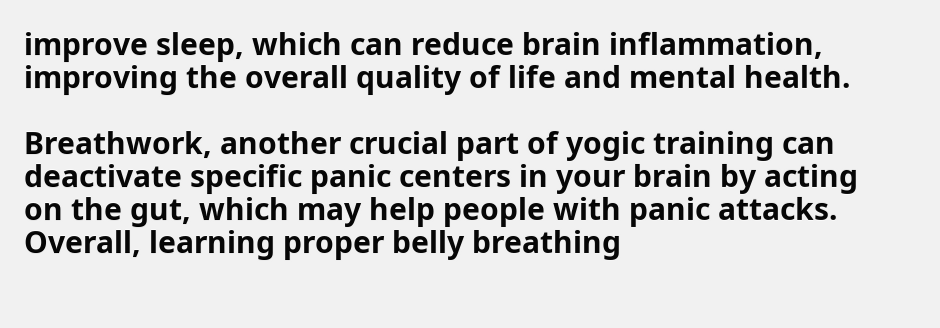improve sleep, which can reduce brain inflammation, improving the overall quality of life and mental health.

Breathwork, another crucial part of yogic training can deactivate specific panic centers in your brain by acting on the gut, which may help people with panic attacks. Overall, learning proper belly breathing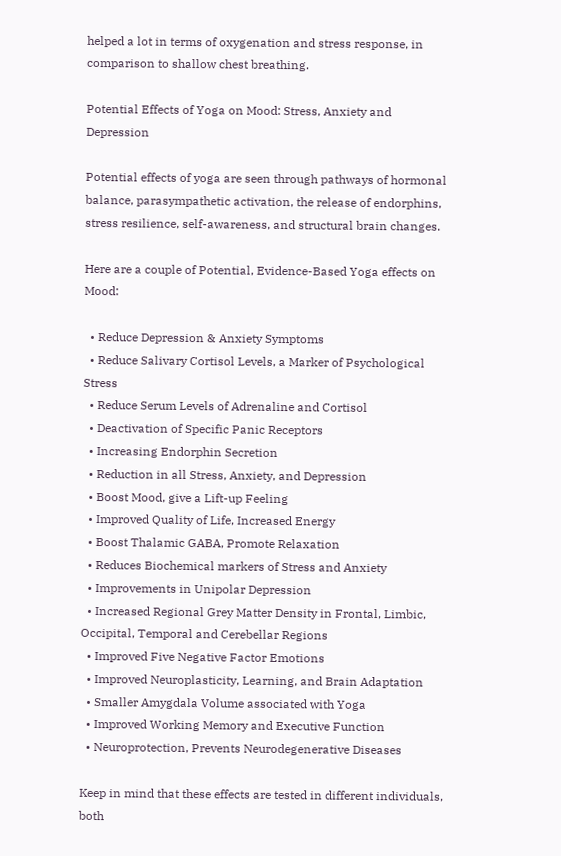helped a lot in terms of oxygenation and stress response, in comparison to shallow chest breathing.

Potential Effects of Yoga on Mood: Stress, Anxiety and Depression

Potential effects of yoga are seen through pathways of hormonal balance, parasympathetic activation, the release of endorphins, stress resilience, self-awareness, and structural brain changes.

Here are a couple of Potential, Evidence-Based Yoga effects on Mood:

  • Reduce Depression & Anxiety Symptoms
  • Reduce Salivary Cortisol Levels, a Marker of Psychological Stress
  • Reduce Serum Levels of Adrenaline and Cortisol
  • Deactivation of Specific Panic Receptors
  • Increasing Endorphin Secretion
  • Reduction in all Stress, Anxiety, and Depression
  • Boost Mood, give a Lift-up Feeling
  • Improved Quality of Life, Increased Energy
  • Boost Thalamic GABA, Promote Relaxation
  • Reduces Biochemical markers of Stress and Anxiety
  • Improvements in Unipolar Depression
  • Increased Regional Grey Matter Density in Frontal, Limbic, Occipital, Temporal and Cerebellar Regions
  • Improved Five Negative Factor Emotions
  • Improved Neuroplasticity, Learning, and Brain Adaptation
  • Smaller Amygdala Volume associated with Yoga
  • Improved Working Memory and Executive Function
  • Neuroprotection, Prevents Neurodegenerative Diseases

Keep in mind that these effects are tested in different individuals, both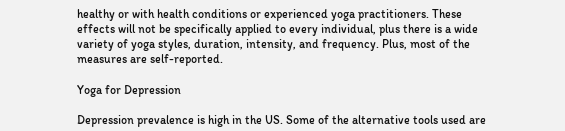healthy or with health conditions or experienced yoga practitioners. These effects will not be specifically applied to every individual, plus there is a wide variety of yoga styles, duration, intensity, and frequency. Plus, most of the measures are self-reported.

Yoga for Depression

Depression prevalence is high in the US. Some of the alternative tools used are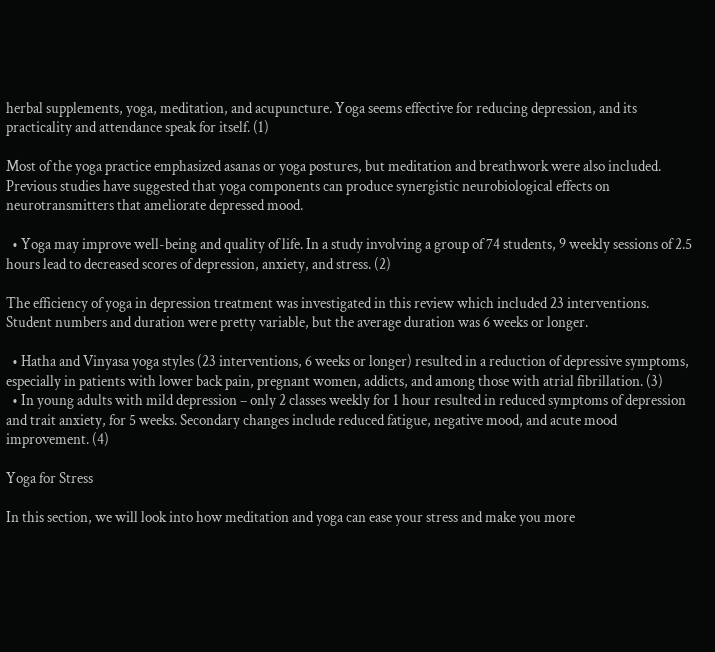herbal supplements, yoga, meditation, and acupuncture. Yoga seems effective for reducing depression, and its practicality and attendance speak for itself. (1)

Most of the yoga practice emphasized asanas or yoga postures, but meditation and breathwork were also included. Previous studies have suggested that yoga components can produce synergistic neurobiological effects on neurotransmitters that ameliorate depressed mood.

  • Yoga may improve well-being and quality of life. In a study involving a group of 74 students, 9 weekly sessions of 2.5 hours lead to decreased scores of depression, anxiety, and stress. (2)

The efficiency of yoga in depression treatment was investigated in this review which included 23 interventions. Student numbers and duration were pretty variable, but the average duration was 6 weeks or longer.

  • Hatha and Vinyasa yoga styles (23 interventions, 6 weeks or longer) resulted in a reduction of depressive symptoms, especially in patients with lower back pain, pregnant women, addicts, and among those with atrial fibrillation. (3)
  • In young adults with mild depression – only 2 classes weekly for 1 hour resulted in reduced symptoms of depression and trait anxiety, for 5 weeks. Secondary changes include reduced fatigue, negative mood, and acute mood improvement. (4)

Yoga for Stress

In this section, we will look into how meditation and yoga can ease your stress and make you more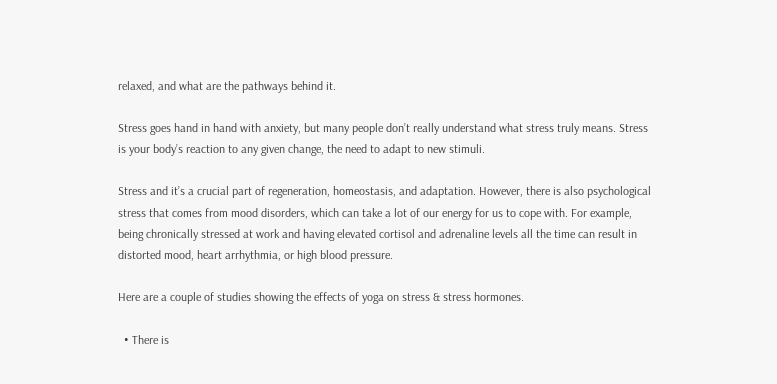relaxed, and what are the pathways behind it.

Stress goes hand in hand with anxiety, but many people don’t really understand what stress truly means. Stress is your body’s reaction to any given change, the need to adapt to new stimuli.

Stress and it’s a crucial part of regeneration, homeostasis, and adaptation. However, there is also psychological stress that comes from mood disorders, which can take a lot of our energy for us to cope with. For example, being chronically stressed at work and having elevated cortisol and adrenaline levels all the time can result in distorted mood, heart arrhythmia, or high blood pressure.

Here are a couple of studies showing the effects of yoga on stress & stress hormones.

  • There is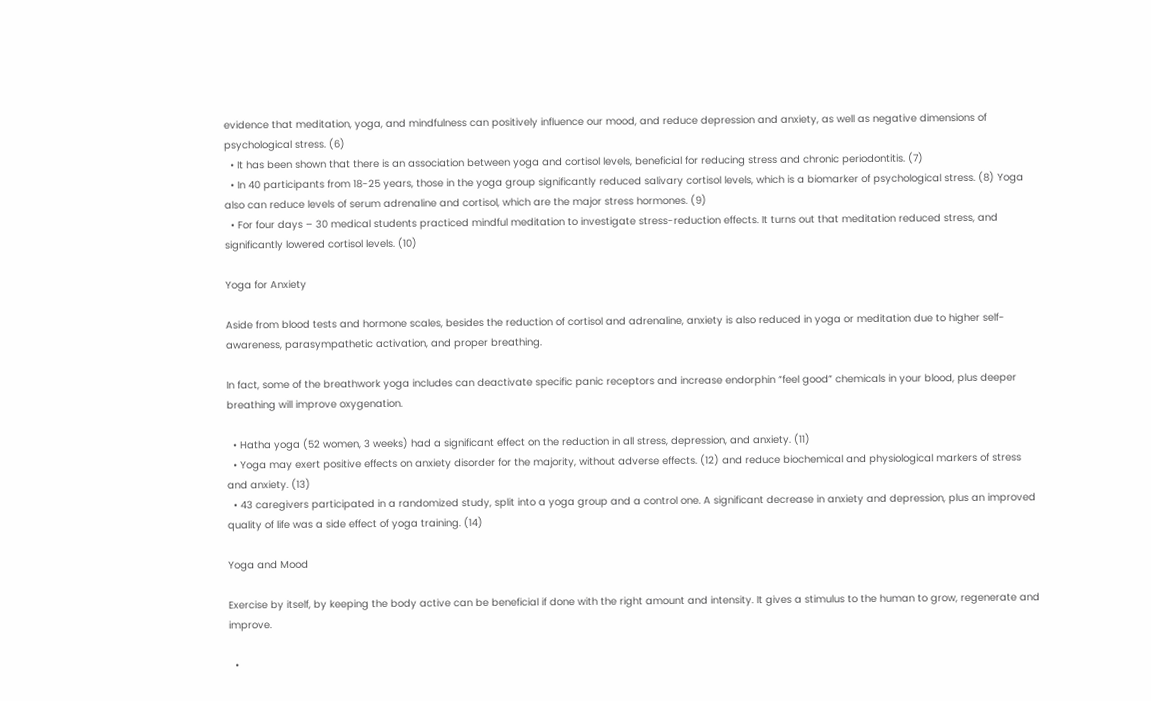evidence that meditation, yoga, and mindfulness can positively influence our mood, and reduce depression and anxiety, as well as negative dimensions of psychological stress. (6)
  • It has been shown that there is an association between yoga and cortisol levels, beneficial for reducing stress and chronic periodontitis. (7)
  • In 40 participants from 18-25 years, those in the yoga group significantly reduced salivary cortisol levels, which is a biomarker of psychological stress. (8) Yoga also can reduce levels of serum adrenaline and cortisol, which are the major stress hormones. (9)
  • For four days – 30 medical students practiced mindful meditation to investigate stress-reduction effects. It turns out that meditation reduced stress, and significantly lowered cortisol levels. (10)

Yoga for Anxiety

Aside from blood tests and hormone scales, besides the reduction of cortisol and adrenaline, anxiety is also reduced in yoga or meditation due to higher self-awareness, parasympathetic activation, and proper breathing.

In fact, some of the breathwork yoga includes can deactivate specific panic receptors and increase endorphin “feel good” chemicals in your blood, plus deeper breathing will improve oxygenation.

  • Hatha yoga (52 women, 3 weeks) had a significant effect on the reduction in all stress, depression, and anxiety. (11)
  • Yoga may exert positive effects on anxiety disorder for the majority, without adverse effects. (12) and reduce biochemical and physiological markers of stress and anxiety. (13)
  • 43 caregivers participated in a randomized study, split into a yoga group and a control one. A significant decrease in anxiety and depression, plus an improved quality of life was a side effect of yoga training. (14)

Yoga and Mood

Exercise by itself, by keeping the body active can be beneficial if done with the right amount and intensity. It gives a stimulus to the human to grow, regenerate and improve.

  •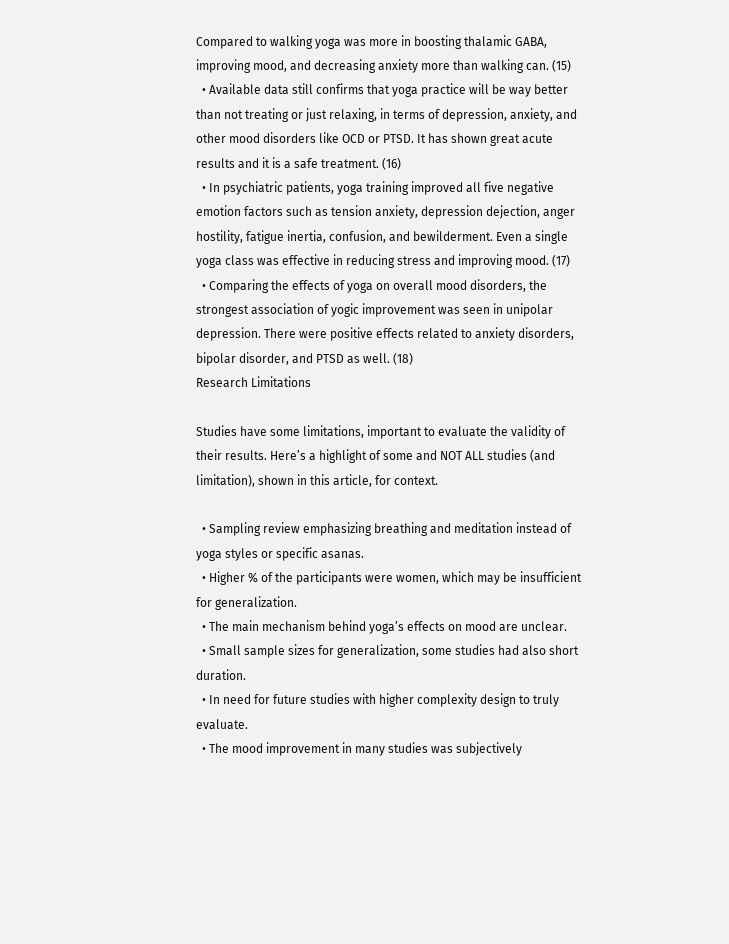Compared to walking yoga was more in boosting thalamic GABA, improving mood, and decreasing anxiety more than walking can. (15)
  • Available data still confirms that yoga practice will be way better than not treating or just relaxing, in terms of depression, anxiety, and other mood disorders like OCD or PTSD. It has shown great acute results and it is a safe treatment. (16)
  • In psychiatric patients, yoga training improved all five negative emotion factors such as tension anxiety, depression dejection, anger hostility, fatigue inertia, confusion, and bewilderment. Even a single yoga class was effective in reducing stress and improving mood. (17)
  • Comparing the effects of yoga on overall mood disorders, the strongest association of yogic improvement was seen in unipolar depression. There were positive effects related to anxiety disorders, bipolar disorder, and PTSD as well. (18)
Research Limitations

Studies have some limitations, important to evaluate the validity of their results. Here’s a highlight of some and NOT ALL studies (and limitation), shown in this article, for context.

  • Sampling review emphasizing breathing and meditation instead of yoga styles or specific asanas.
  • Higher % of the participants were women, which may be insufficient for generalization.
  • The main mechanism behind yoga’s effects on mood are unclear.
  • Small sample sizes for generalization, some studies had also short duration.
  • In need for future studies with higher complexity design to truly evaluate.
  • The mood improvement in many studies was subjectively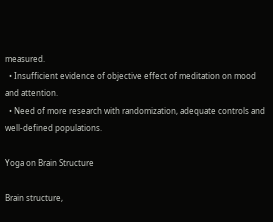measured.
  • Insufficient evidence of objective effect of meditation on mood and attention.
  • Need of more research with randomization, adequate controls and well-defined populations.

Yoga on Brain Structure

Brain structure,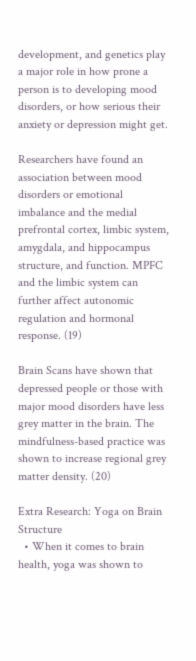development, and genetics play a major role in how prone a person is to developing mood disorders, or how serious their anxiety or depression might get.

Researchers have found an association between mood disorders or emotional imbalance and the medial prefrontal cortex, limbic system, amygdala, and hippocampus structure, and function. MPFC and the limbic system can further affect autonomic regulation and hormonal response. (19)

Brain Scans have shown that depressed people or those with major mood disorders have less grey matter in the brain. The mindfulness-based practice was shown to increase regional grey matter density. (20)

Extra Research: Yoga on Brain Structure
  • When it comes to brain health, yoga was shown to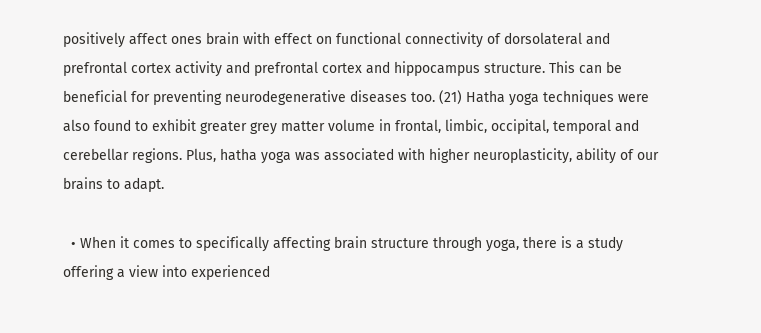positively affect ones brain with effect on functional connectivity of dorsolateral and prefrontal cortex activity and prefrontal cortex and hippocampus structure. This can be beneficial for preventing neurodegenerative diseases too. (21) Hatha yoga techniques were also found to exhibit greater grey matter volume in frontal, limbic, occipital, temporal and cerebellar regions. Plus, hatha yoga was associated with higher neuroplasticity, ability of our brains to adapt.

  • When it comes to specifically affecting brain structure through yoga, there is a study offering a view into experienced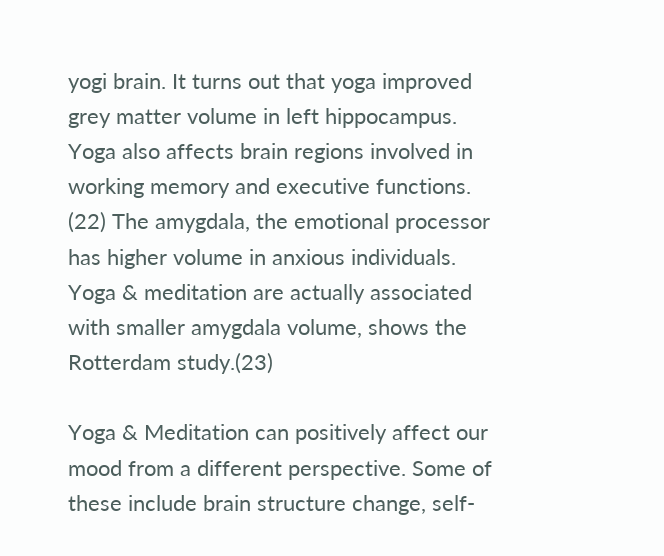yogi brain. It turns out that yoga improved grey matter volume in left hippocampus. Yoga also affects brain regions involved in working memory and executive functions. (22) The amygdala, the emotional processor has higher volume in anxious individuals. Yoga & meditation are actually associated with smaller amygdala volume, shows the Rotterdam study.(23)

Yoga & Meditation can positively affect our mood from a different perspective. Some of these include brain structure change, self-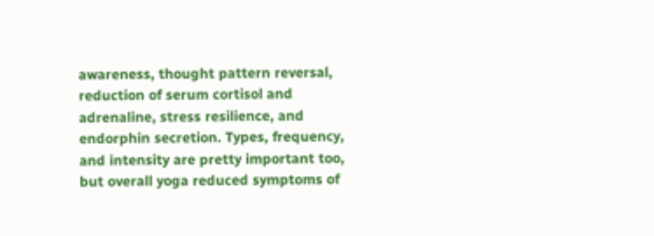awareness, thought pattern reversal, reduction of serum cortisol and adrenaline, stress resilience, and endorphin secretion. Types, frequency, and intensity are pretty important too, but overall yoga reduced symptoms of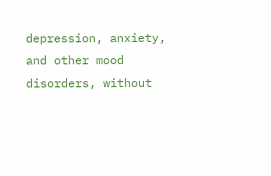depression, anxiety, and other mood disorders, without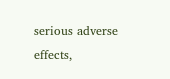serious adverse effects,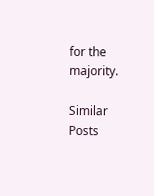for the majority.

Similar Posts